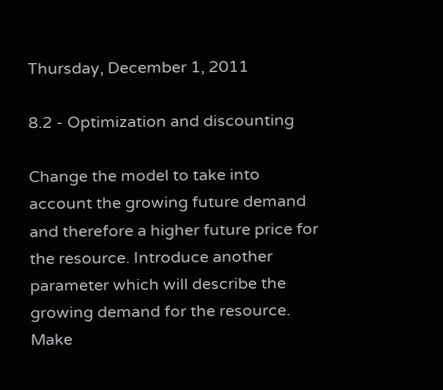Thursday, December 1, 2011

8.2 - Optimization and discounting

Change the model to take into account the growing future demand and therefore a higher future price for the resource. Introduce another parameter which will describe the growing demand for the resource. Make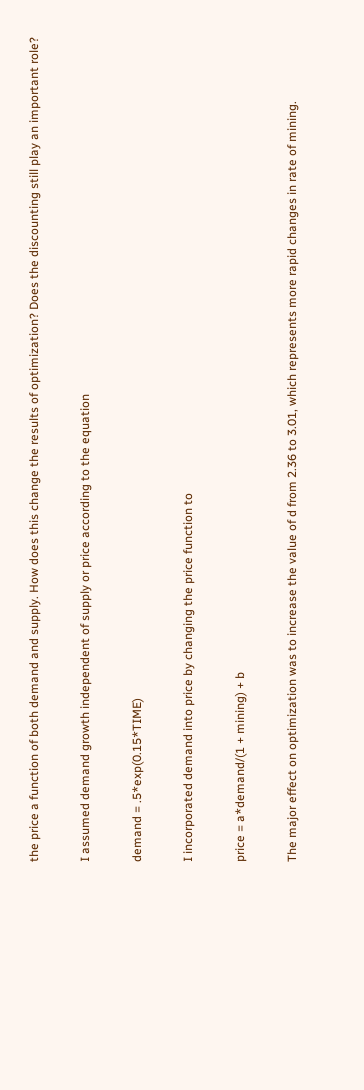the price a function of both demand and supply. How does this change the results of optimization? Does the discounting still play an important role?

I assumed demand growth independent of supply or price according to the equation

demand = .5*exp(0.15*TIME)

I incorporated demand into price by changing the price function to

price = a*demand/(1 + mining) + b

The major effect on optimization was to increase the value of d from 2.36 to 3.01, which represents more rapid changes in rate of mining.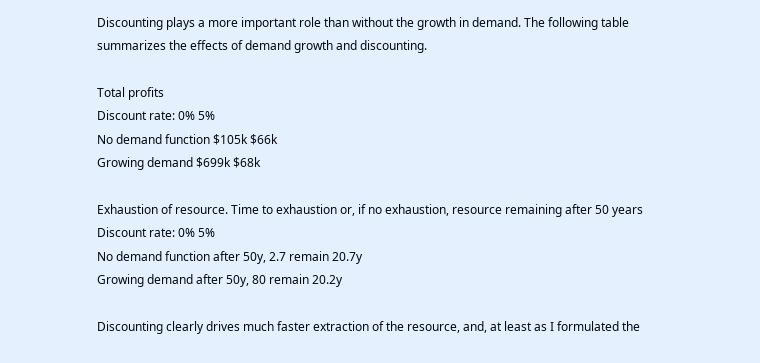Discounting plays a more important role than without the growth in demand. The following table summarizes the effects of demand growth and discounting.

Total profits
Discount rate: 0% 5%
No demand function $105k $66k
Growing demand $699k $68k

Exhaustion of resource. Time to exhaustion or, if no exhaustion, resource remaining after 50 years
Discount rate: 0% 5%
No demand function after 50y, 2.7 remain 20.7y
Growing demand after 50y, 80 remain 20.2y

Discounting clearly drives much faster extraction of the resource, and, at least as I formulated the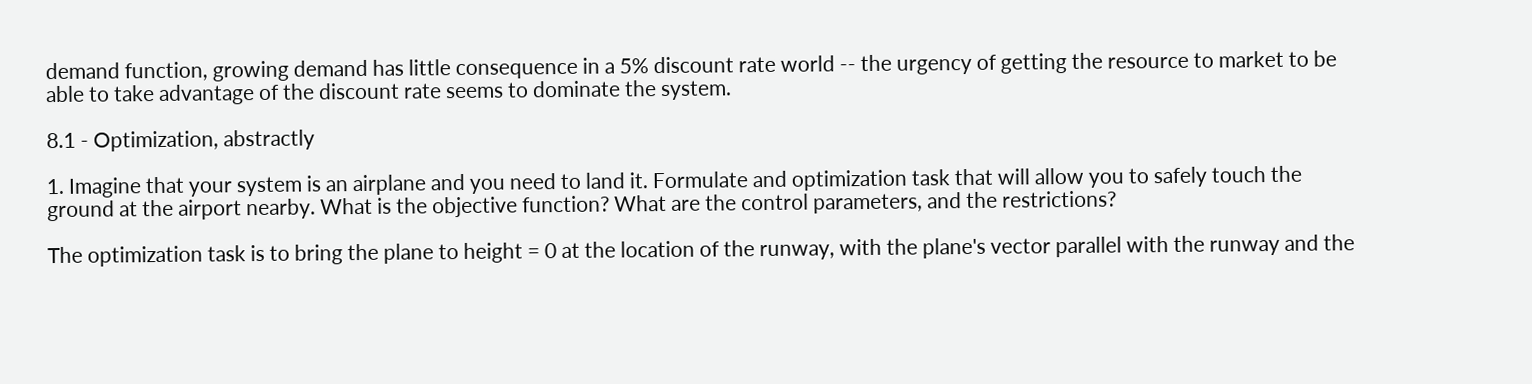demand function, growing demand has little consequence in a 5% discount rate world -- the urgency of getting the resource to market to be able to take advantage of the discount rate seems to dominate the system.

8.1 - Optimization, abstractly

1. Imagine that your system is an airplane and you need to land it. Formulate and optimization task that will allow you to safely touch the ground at the airport nearby. What is the objective function? What are the control parameters, and the restrictions?

The optimization task is to bring the plane to height = 0 at the location of the runway, with the plane's vector parallel with the runway and the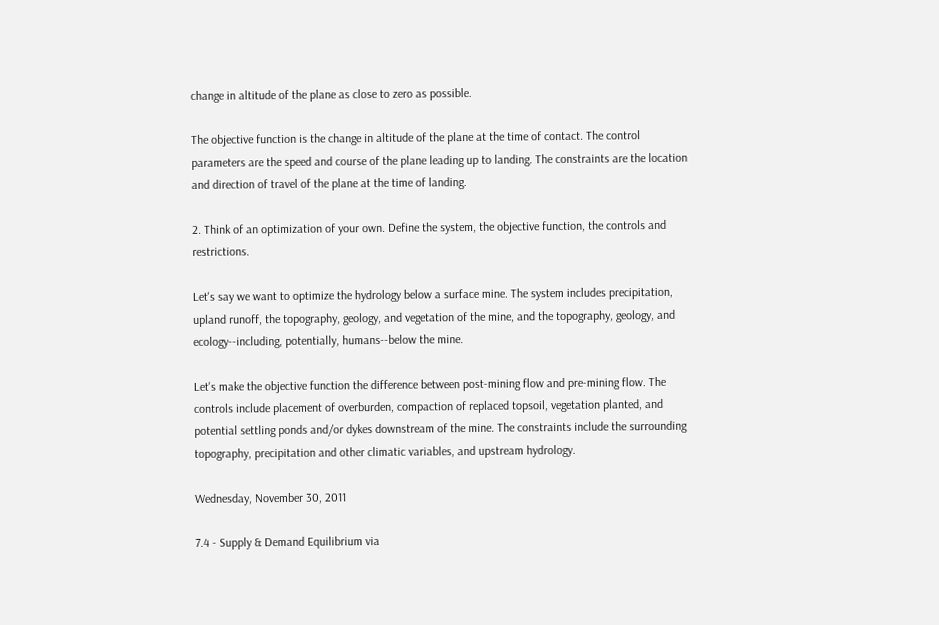change in altitude of the plane as close to zero as possible.

The objective function is the change in altitude of the plane at the time of contact. The control parameters are the speed and course of the plane leading up to landing. The constraints are the location and direction of travel of the plane at the time of landing.

2. Think of an optimization of your own. Define the system, the objective function, the controls and restrictions.

Let's say we want to optimize the hydrology below a surface mine. The system includes precipitation, upland runoff, the topography, geology, and vegetation of the mine, and the topography, geology, and ecology--including, potentially, humans--below the mine.

Let's make the objective function the difference between post-mining flow and pre-mining flow. The controls include placement of overburden, compaction of replaced topsoil, vegetation planted, and potential settling ponds and/or dykes downstream of the mine. The constraints include the surrounding topography, precipitation and other climatic variables, and upstream hydrology.

Wednesday, November 30, 2011

7.4 - Supply & Demand Equilibrium via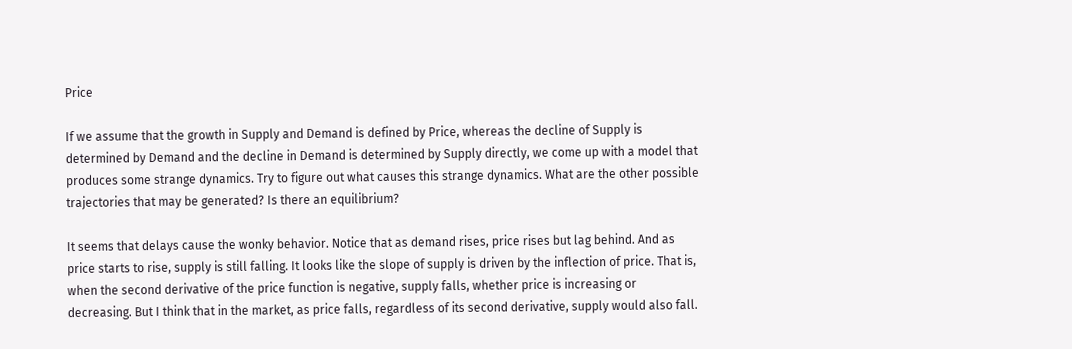Price

If we assume that the growth in Supply and Demand is defined by Price, whereas the decline of Supply is determined by Demand and the decline in Demand is determined by Supply directly, we come up with a model that produces some strange dynamics. Try to figure out what causes this strange dynamics. What are the other possible trajectories that may be generated? Is there an equilibrium?

It seems that delays cause the wonky behavior. Notice that as demand rises, price rises but lag behind. And as price starts to rise, supply is still falling. It looks like the slope of supply is driven by the inflection of price. That is, when the second derivative of the price function is negative, supply falls, whether price is increasing or decreasing. But I think that in the market, as price falls, regardless of its second derivative, supply would also fall.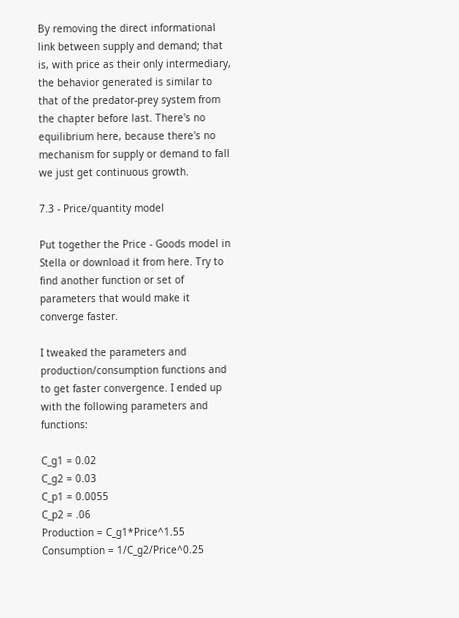By removing the direct informational link between supply and demand; that is, with price as their only intermediary, the behavior generated is similar to that of the predator-prey system from the chapter before last. There's no equilibrium here, because there's no mechanism for supply or demand to fall we just get continuous growth.

7.3 - Price/quantity model

Put together the Price - Goods model in Stella or download it from here. Try to find another function or set of parameters that would make it converge faster.

I tweaked the parameters and production/consumption functions and to get faster convergence. I ended up with the following parameters and functions:

C_g1 = 0.02
C_g2 = 0.03
C_p1 = 0.0055
C_p2 = .06
Production = C_g1*Price^1.55
Consumption = 1/C_g2/Price^0.25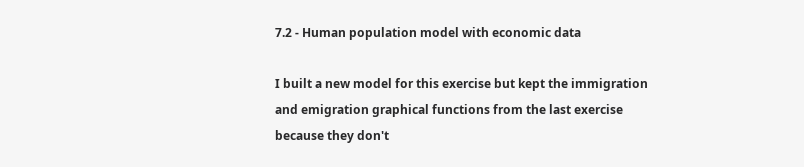7.2 - Human population model with economic data

I built a new model for this exercise but kept the immigration and emigration graphical functions from the last exercise because they don't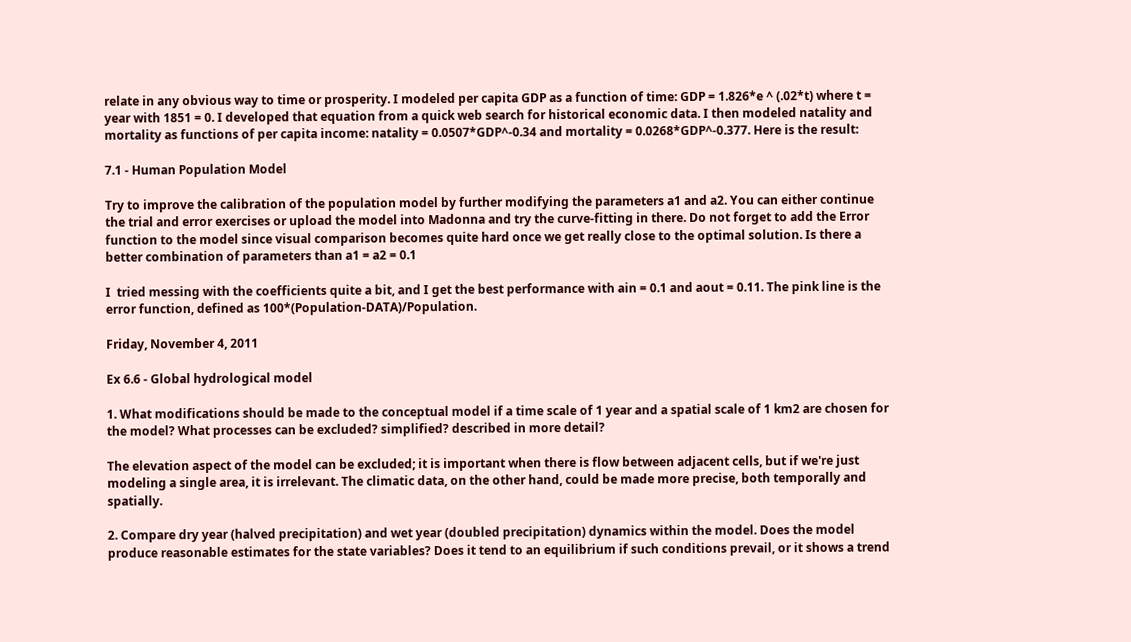relate in any obvious way to time or prosperity. I modeled per capita GDP as a function of time: GDP = 1.826*e ^ (.02*t) where t = year with 1851 = 0. I developed that equation from a quick web search for historical economic data. I then modeled natality and mortality as functions of per capita income: natality = 0.0507*GDP^-0.34 and mortality = 0.0268*GDP^-0.377. Here is the result:

7.1 - Human Population Model

Try to improve the calibration of the population model by further modifying the parameters a1 and a2. You can either continue the trial and error exercises or upload the model into Madonna and try the curve-fitting in there. Do not forget to add the Error function to the model since visual comparison becomes quite hard once we get really close to the optimal solution. Is there a better combination of parameters than a1 = a2 = 0.1

I  tried messing with the coefficients quite a bit, and I get the best performance with ain = 0.1 and aout = 0.11. The pink line is the error function, defined as 100*(Population-DATA)/Population.

Friday, November 4, 2011

Ex 6.6 - Global hydrological model

1. What modifications should be made to the conceptual model if a time scale of 1 year and a spatial scale of 1 km2 are chosen for the model? What processes can be excluded? simplified? described in more detail?

The elevation aspect of the model can be excluded; it is important when there is flow between adjacent cells, but if we're just modeling a single area, it is irrelevant. The climatic data, on the other hand, could be made more precise, both temporally and spatially.

2. Compare dry year (halved precipitation) and wet year (doubled precipitation) dynamics within the model. Does the model produce reasonable estimates for the state variables? Does it tend to an equilibrium if such conditions prevail, or it shows a trend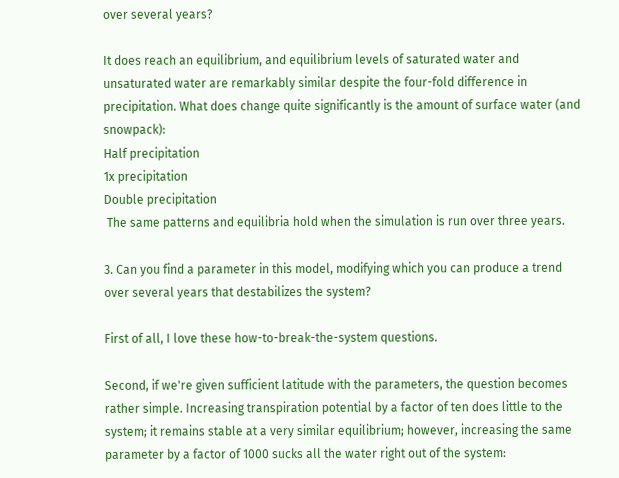over several years?

It does reach an equilibrium, and equilibrium levels of saturated water and unsaturated water are remarkably similar despite the four-fold difference in precipitation. What does change quite significantly is the amount of surface water (and snowpack):
Half precipitation
1x precipitation
Double precipitation
 The same patterns and equilibria hold when the simulation is run over three years.

3. Can you find a parameter in this model, modifying which you can produce a trend over several years that destabilizes the system?

First of all, I love these how-to-break-the-system questions.

Second, if we're given sufficient latitude with the parameters, the question becomes rather simple. Increasing transpiration potential by a factor of ten does little to the system; it remains stable at a very similar equilibrium; however, increasing the same parameter by a factor of 1000 sucks all the water right out of the system: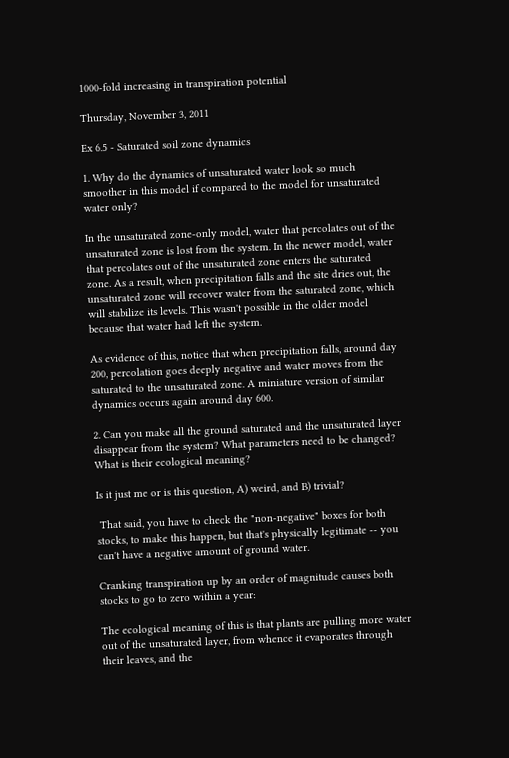1000-fold increasing in transpiration potential

Thursday, November 3, 2011

Ex 6.5 - Saturated soil zone dynamics

1. Why do the dynamics of unsaturated water look so much smoother in this model if compared to the model for unsaturated water only?

In the unsaturated zone-only model, water that percolates out of the unsaturated zone is lost from the system. In the newer model, water that percolates out of the unsaturated zone enters the saturated zone. As a result, when precipitation falls and the site dries out, the unsaturated zone will recover water from the saturated zone, which will stabilize its levels. This wasn't possible in the older model because that water had left the system.

As evidence of this, notice that when precipitation falls, around day 200, percolation goes deeply negative and water moves from the saturated to the unsaturated zone. A miniature version of similar dynamics occurs again around day 600.

2. Can you make all the ground saturated and the unsaturated layer disappear from the system? What parameters need to be changed? What is their ecological meaning?

Is it just me or is this question, A) weird, and B) trivial?

 That said, you have to check the "non-negative" boxes for both stocks, to make this happen, but that's physically legitimate -- you can't have a negative amount of ground water.

Cranking transpiration up by an order of magnitude causes both stocks to go to zero within a year:

The ecological meaning of this is that plants are pulling more water out of the unsaturated layer, from whence it evaporates through their leaves, and the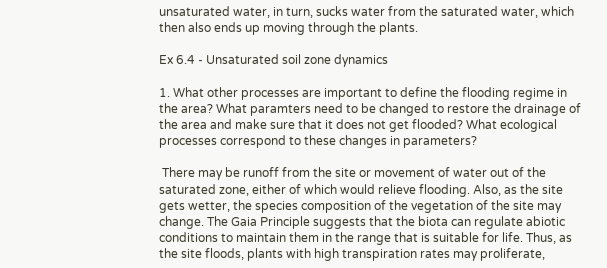unsaturated water, in turn, sucks water from the saturated water, which then also ends up moving through the plants.

Ex 6.4 - Unsaturated soil zone dynamics

1. What other processes are important to define the flooding regime in the area? What paramters need to be changed to restore the drainage of the area and make sure that it does not get flooded? What ecological processes correspond to these changes in parameters?

 There may be runoff from the site or movement of water out of the saturated zone, either of which would relieve flooding. Also, as the site gets wetter, the species composition of the vegetation of the site may change. The Gaia Principle suggests that the biota can regulate abiotic conditions to maintain them in the range that is suitable for life. Thus, as the site floods, plants with high transpiration rates may proliferate,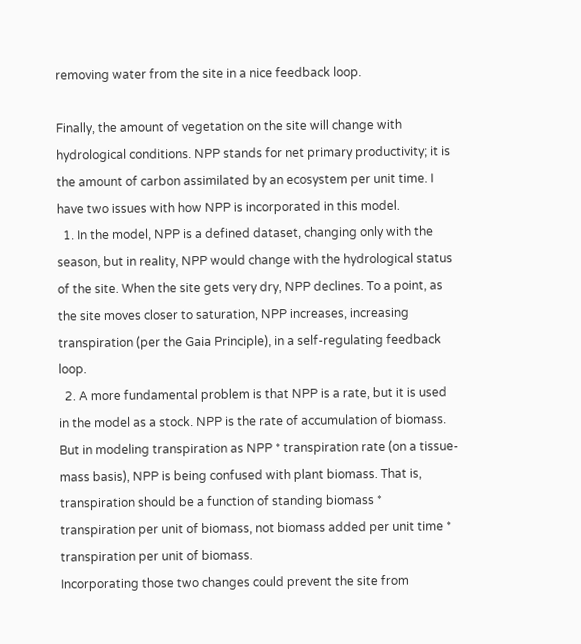removing water from the site in a nice feedback loop.

Finally, the amount of vegetation on the site will change with hydrological conditions. NPP stands for net primary productivity; it is the amount of carbon assimilated by an ecosystem per unit time. I have two issues with how NPP is incorporated in this model.
  1. In the model, NPP is a defined dataset, changing only with the season, but in reality, NPP would change with the hydrological status of the site. When the site gets very dry, NPP declines. To a point, as the site moves closer to saturation, NPP increases, increasing transpiration (per the Gaia Principle), in a self-regulating feedback loop.
  2. A more fundamental problem is that NPP is a rate, but it is used in the model as a stock. NPP is the rate of accumulation of biomass. But in modeling transpiration as NPP * transpiration rate (on a tissue-mass basis), NPP is being confused with plant biomass. That is, transpiration should be a function of standing biomass * transpiration per unit of biomass, not biomass added per unit time * transpiration per unit of biomass.
Incorporating those two changes could prevent the site from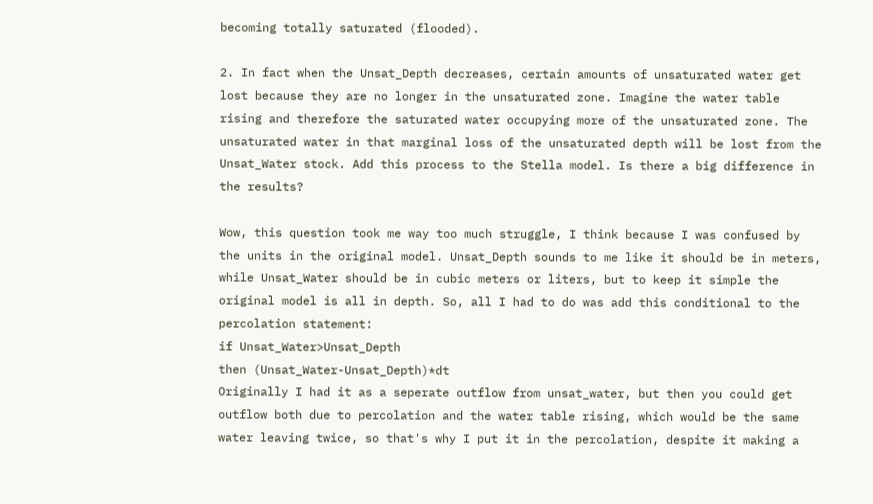becoming totally saturated (flooded).

2. In fact when the Unsat_Depth decreases, certain amounts of unsaturated water get lost because they are no longer in the unsaturated zone. Imagine the water table rising and therefore the saturated water occupying more of the unsaturated zone. The unsaturated water in that marginal loss of the unsaturated depth will be lost from the Unsat_Water stock. Add this process to the Stella model. Is there a big difference in the results?

Wow, this question took me way too much struggle, I think because I was confused by the units in the original model. Unsat_Depth sounds to me like it should be in meters, while Unsat_Water should be in cubic meters or liters, but to keep it simple the original model is all in depth. So, all I had to do was add this conditional to the percolation statement:
if Unsat_Water>Unsat_Depth
then (Unsat_Water-Unsat_Depth)*dt
Originally I had it as a seperate outflow from unsat_water, but then you could get outflow both due to percolation and the water table rising, which would be the same water leaving twice, so that's why I put it in the percolation, despite it making a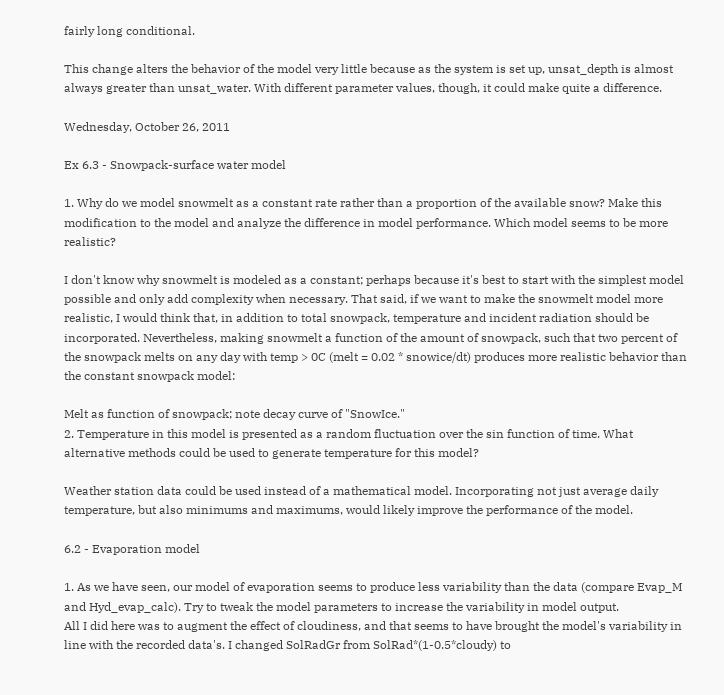fairly long conditional.

This change alters the behavior of the model very little because as the system is set up, unsat_depth is almost always greater than unsat_water. With different parameter values, though, it could make quite a difference.

Wednesday, October 26, 2011

Ex 6.3 - Snowpack-surface water model

1. Why do we model snowmelt as a constant rate rather than a proportion of the available snow? Make this modification to the model and analyze the difference in model performance. Which model seems to be more realistic?

I don't know why snowmelt is modeled as a constant; perhaps because it's best to start with the simplest model possible and only add complexity when necessary. That said, if we want to make the snowmelt model more realistic, I would think that, in addition to total snowpack, temperature and incident radiation should be incorporated. Nevertheless, making snowmelt a function of the amount of snowpack, such that two percent of the snowpack melts on any day with temp > 0C (melt = 0.02 * snowice/dt) produces more realistic behavior than the constant snowpack model:

Melt as function of snowpack; note decay curve of "SnowIce."
2. Temperature in this model is presented as a random fluctuation over the sin function of time. What alternative methods could be used to generate temperature for this model?

Weather station data could be used instead of a mathematical model. Incorporating not just average daily temperature, but also minimums and maximums, would likely improve the performance of the model.

6.2 - Evaporation model

1. As we have seen, our model of evaporation seems to produce less variability than the data (compare Evap_M and Hyd_evap_calc). Try to tweak the model parameters to increase the variability in model output.
All I did here was to augment the effect of cloudiness, and that seems to have brought the model's variability in line with the recorded data's. I changed SolRadGr from SolRad*(1-0.5*cloudy) to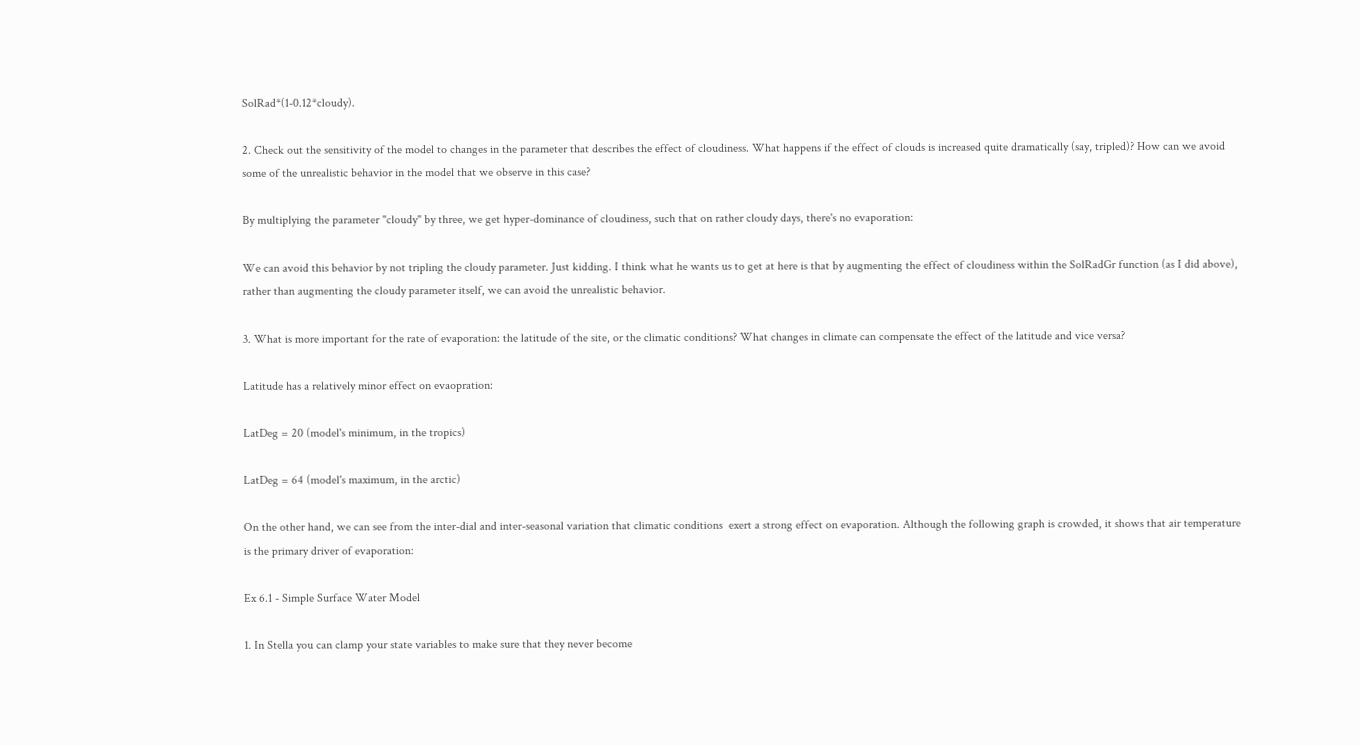SolRad*(1-0.12*cloudy).

2. Check out the sensitivity of the model to changes in the parameter that describes the effect of cloudiness. What happens if the effect of clouds is increased quite dramatically (say, tripled)? How can we avoid some of the unrealistic behavior in the model that we observe in this case?

By multiplying the parameter "cloudy" by three, we get hyper-dominance of cloudiness, such that on rather cloudy days, there's no evaporation:

We can avoid this behavior by not tripling the cloudy parameter. Just kidding. I think what he wants us to get at here is that by augmenting the effect of cloudiness within the SolRadGr function (as I did above), rather than augmenting the cloudy parameter itself, we can avoid the unrealistic behavior.

3. What is more important for the rate of evaporation: the latitude of the site, or the climatic conditions? What changes in climate can compensate the effect of the latitude and vice versa?

Latitude has a relatively minor effect on evaopration:

LatDeg = 20 (model's minimum, in the tropics)

LatDeg = 64 (model's maximum, in the arctic)

On the other hand, we can see from the inter-dial and inter-seasonal variation that climatic conditions  exert a strong effect on evaporation. Although the following graph is crowded, it shows that air temperature is the primary driver of evaporation:

Ex 6.1 - Simple Surface Water Model

1. In Stella you can clamp your state variables to make sure that they never become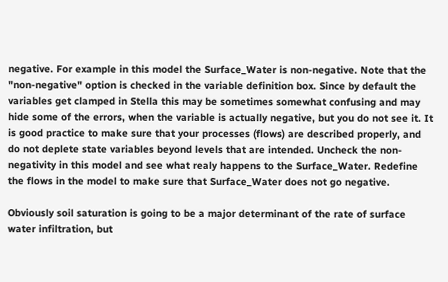negative. For example in this model the Surface_Water is non-negative. Note that the "non-negative" option is checked in the variable definition box. Since by default the variables get clamped in Stella this may be sometimes somewhat confusing and may hide some of the errors, when the variable is actually negative, but you do not see it. It is good practice to make sure that your processes (flows) are described properly, and do not deplete state variables beyond levels that are intended. Uncheck the non-negativity in this model and see what realy happens to the Surface_Water. Redefine the flows in the model to make sure that Surface_Water does not go negative.

Obviously soil saturation is going to be a major determinant of the rate of surface water infiltration, but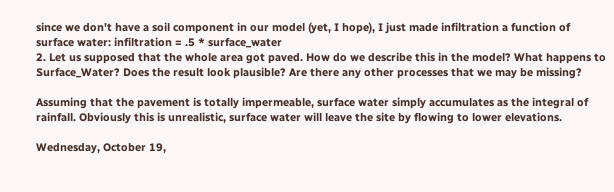since we don't have a soil component in our model (yet, I hope), I just made infiltration a function of surface water: infiltration = .5 * surface_water
2. Let us supposed that the whole area got paved. How do we describe this in the model? What happens to Surface_Water? Does the result look plausible? Are there any other processes that we may be missing?

Assuming that the pavement is totally impermeable, surface water simply accumulates as the integral of rainfall. Obviously this is unrealistic, surface water will leave the site by flowing to lower elevations.

Wednesday, October 19,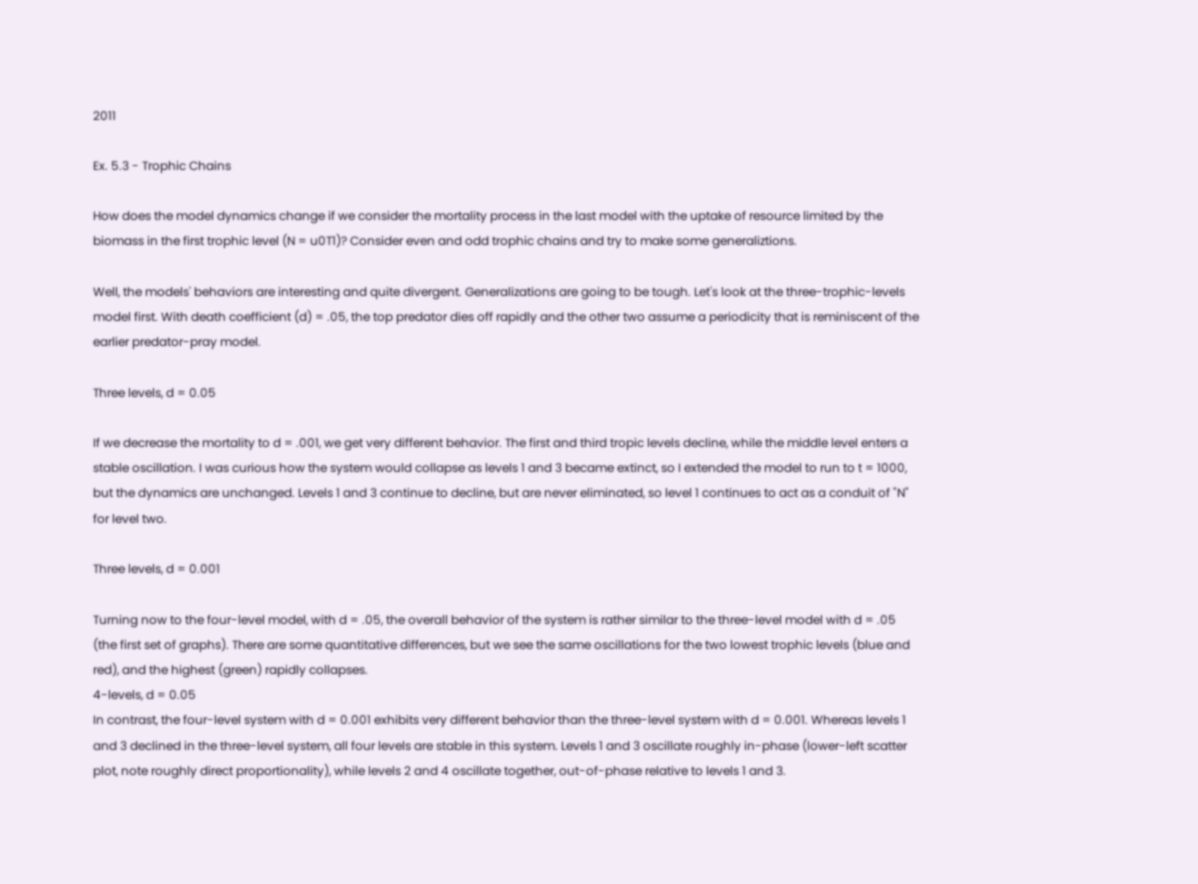2011

Ex. 5.3 - Trophic Chains

How does the model dynamics change if we consider the mortality process in the last model with the uptake of resource limited by the biomass in the first trophic level (N = u0T1)? Consider even and odd trophic chains and try to make some generaliztions.

Well, the models' behaviors are interesting and quite divergent. Generalizations are going to be tough. Let's look at the three-trophic-levels model first. With death coefficient (d) = .05, the top predator dies off rapidly and the other two assume a periodicity that is reminiscent of the earlier predator-pray model.

Three levels, d = 0.05

If we decrease the mortality to d = .001, we get very different behavior. The first and third tropic levels decline, while the middle level enters a stable oscillation. I was curious how the system would collapse as levels 1 and 3 became extinct, so I extended the model to run to t = 1000, but the dynamics are unchanged. Levels 1 and 3 continue to decline, but are never eliminated, so level 1 continues to act as a conduit of "N" for level two.

Three levels, d = 0.001

Turning now to the four-level model, with d = .05, the overall behavior of the system is rather similar to the three-level model with d = .05 (the first set of graphs). There are some quantitative differences, but we see the same oscillations for the two lowest trophic levels (blue and red), and the highest (green) rapidly collapses.
4-levels, d = 0.05
In contrast, the four-level system with d = 0.001 exhibits very different behavior than the three-level system with d = 0.001. Whereas levels 1 and 3 declined in the three-level system, all four levels are stable in this system. Levels 1 and 3 oscillate roughly in-phase (lower-left scatter plot, note roughly direct proportionality), while levels 2 and 4 oscillate together, out-of-phase relative to levels 1 and 3.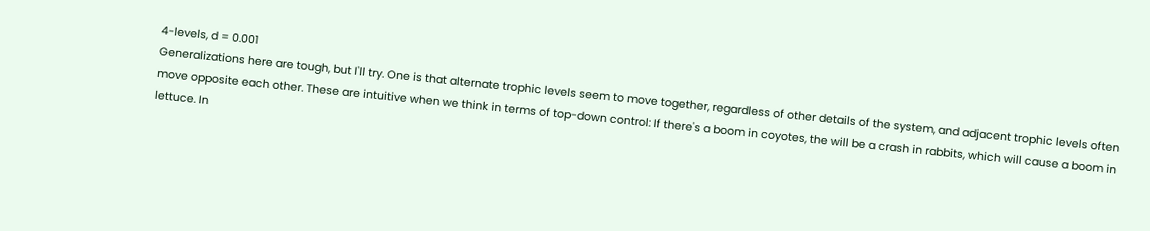4-levels, d = 0.001
Generalizations here are tough, but I'll try. One is that alternate trophic levels seem to move together, regardless of other details of the system, and adjacent trophic levels often move opposite each other. These are intuitive when we think in terms of top-down control: If there's a boom in coyotes, the will be a crash in rabbits, which will cause a boom in lettuce. In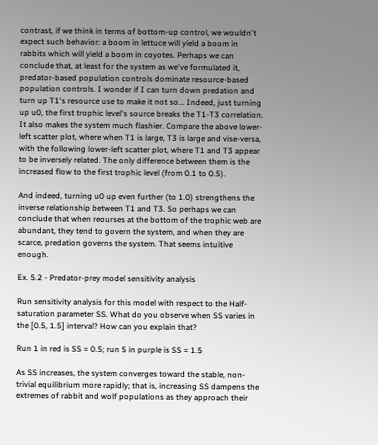contrast, if we think in terms of bottom-up control, we wouldn't expect such behavior: a boom in lettuce will yield a boom in rabbits which will yield a boom in coyotes. Perhaps we can conclude that, at least for the system as we've formulated it, predator-based population controls dominate resource-based population controls. I wonder if I can turn down predation and turn up T1's resource use to make it not so... Indeed, just turning up u0, the first trophic level's source breaks the T1-T3 correlation. It also makes the system much flashier. Compare the above lower-left scatter plot, where when T1 is large, T3 is large and vise-versa, with the following lower-left scatter plot, where T1 and T3 appear to be inversely related. The only difference between them is the increased flow to the first trophic level (from 0.1 to 0.5).

And indeed, turning u0 up even further (to 1.0) strengthens the inverse relationship between T1 and T3. So perhaps we can conclude that when reourses at the bottom of the trophic web are abundant, they tend to govern the system, and when they are scarce, predation governs the system. That seems intuitive enough.

Ex. 5.2 - Predator-prey model sensitivity analysis

Run sensitivity analysis for this model with respect to the Half-saturation parameter SS. What do you observe when SS varies in the [0.5, 1.5] interval? How can you explain that?

Run 1 in red is SS = 0.5; run 5 in purple is SS = 1.5

As SS increases, the system converges toward the stable, non-trivial equilibrium more rapidly; that is, increasing SS dampens the extremes of rabbit and wolf populations as they approach their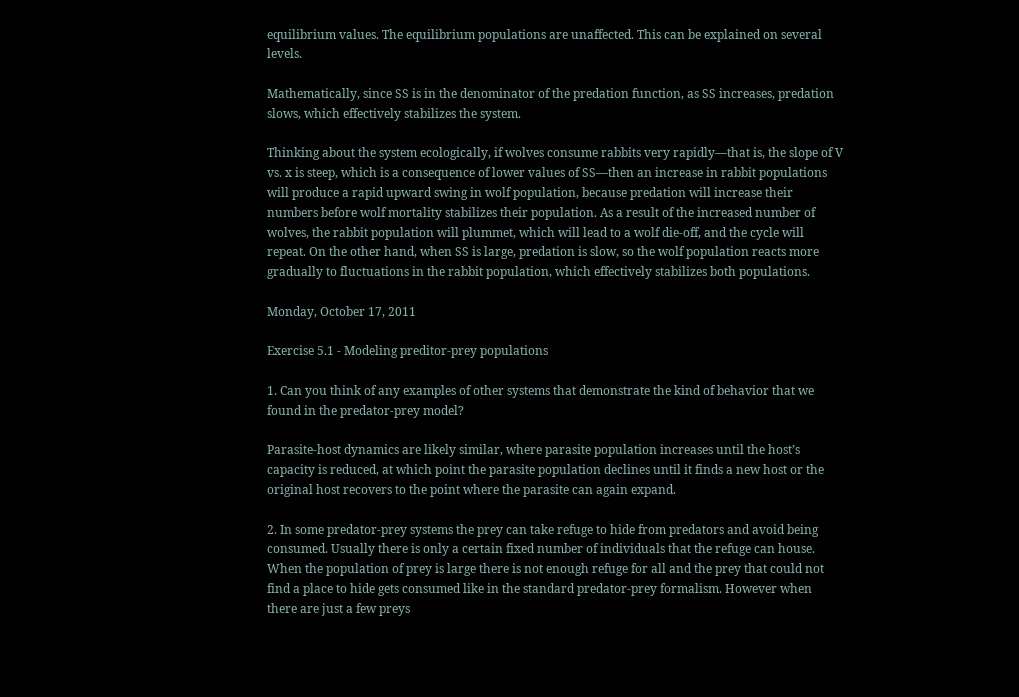equilibrium values. The equilibrium populations are unaffected. This can be explained on several levels.

Mathematically, since SS is in the denominator of the predation function, as SS increases, predation slows, which effectively stabilizes the system.

Thinking about the system ecologically, if wolves consume rabbits very rapidly—that is, the slope of V vs. x is steep, which is a consequence of lower values of SS—then an increase in rabbit populations will produce a rapid upward swing in wolf population, because predation will increase their numbers before wolf mortality stabilizes their population. As a result of the increased number of wolves, the rabbit population will plummet, which will lead to a wolf die-off, and the cycle will repeat. On the other hand, when SS is large, predation is slow, so the wolf population reacts more gradually to fluctuations in the rabbit population, which effectively stabilizes both populations.

Monday, October 17, 2011

Exercise 5.1 - Modeling preditor-prey populations

1. Can you think of any examples of other systems that demonstrate the kind of behavior that we found in the predator-prey model?

Parasite-host dynamics are likely similar, where parasite population increases until the host’s capacity is reduced, at which point the parasite population declines until it finds a new host or the original host recovers to the point where the parasite can again expand.

2. In some predator-prey systems the prey can take refuge to hide from predators and avoid being consumed. Usually there is only a certain fixed number of individuals that the refuge can house. When the population of prey is large there is not enough refuge for all and the prey that could not find a place to hide gets consumed like in the standard predator-prey formalism. However when there are just a few preys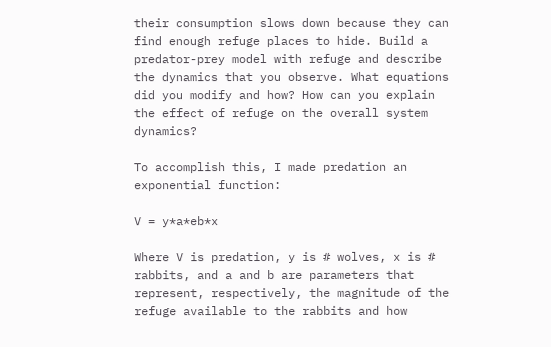their consumption slows down because they can find enough refuge places to hide. Build a predator-prey model with refuge and describe the dynamics that you observe. What equations did you modify and how? How can you explain the effect of refuge on the overall system dynamics?

To accomplish this, I made predation an exponential function:

V = y*a*eb*x

Where V is predation, y is # wolves, x is # rabbits, and a and b are parameters that represent, respectively, the magnitude of the refuge available to the rabbits and how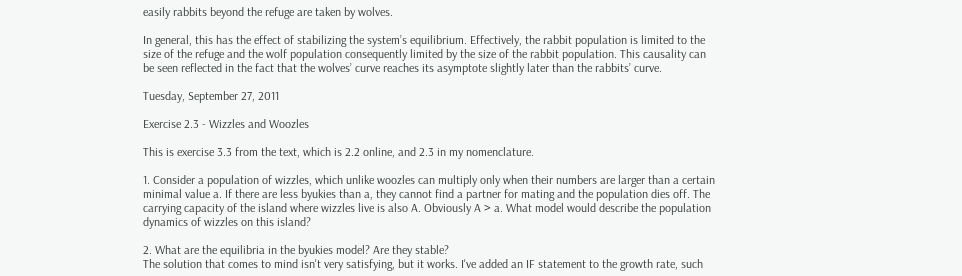easily rabbits beyond the refuge are taken by wolves.

In general, this has the effect of stabilizing the system’s equilibrium. Effectively, the rabbit population is limited to the size of the refuge and the wolf population consequently limited by the size of the rabbit population. This causality can be seen reflected in the fact that the wolves’ curve reaches its asymptote slightly later than the rabbits’ curve.

Tuesday, September 27, 2011

Exercise 2.3 - Wizzles and Woozles

This is exercise 3.3 from the text, which is 2.2 online, and 2.3 in my nomenclature.

1. Consider a population of wizzles, which unlike woozles can multiply only when their numbers are larger than a certain minimal value a. If there are less byukies than a, they cannot find a partner for mating and the population dies off. The carrying capacity of the island where wizzles live is also A. Obviously A > a. What model would describe the population dynamics of wizzles on this island?

2. What are the equilibria in the byukies model? Are they stable?
The solution that comes to mind isn't very satisfying, but it works. I've added an IF statement to the growth rate, such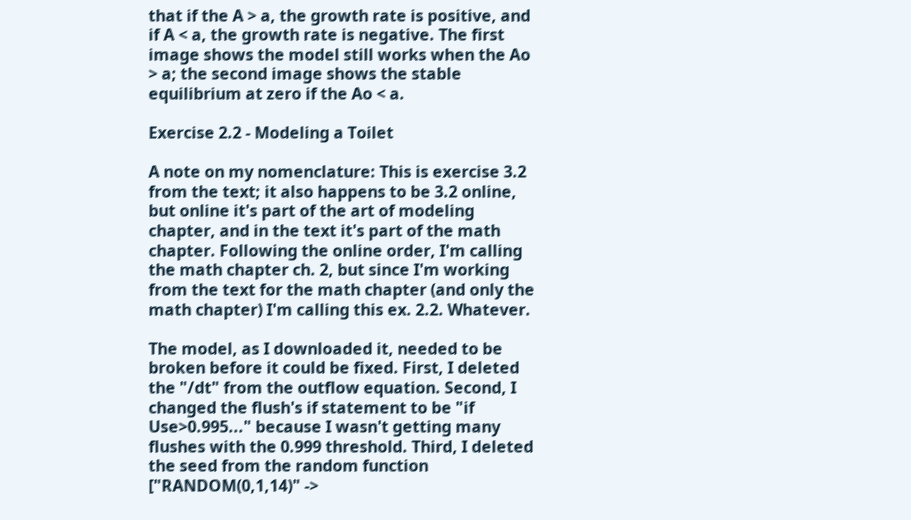that if the A > a, the growth rate is positive, and if A < a, the growth rate is negative. The first image shows the model still works when the Ao > a; the second image shows the stable equilibrium at zero if the Ao < a.

Exercise 2.2 - Modeling a Toilet

A note on my nomenclature: This is exercise 3.2 from the text; it also happens to be 3.2 online, but online it's part of the art of modeling chapter, and in the text it's part of the math chapter. Following the online order, I'm calling the math chapter ch. 2, but since I'm working from the text for the math chapter (and only the math chapter) I'm calling this ex. 2.2. Whatever.

The model, as I downloaded it, needed to be broken before it could be fixed. First, I deleted the "/dt" from the outflow equation. Second, I changed the flush's if statement to be "if Use>0.995..." because I wasn't getting many flushes with the 0.999 threshold. Third, I deleted the seed from the random function ["RANDOM(0,1,14)" ->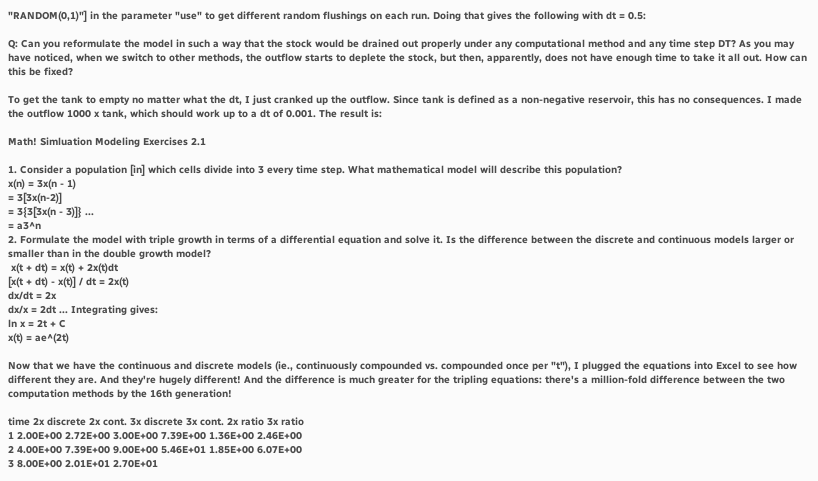"RANDOM(0,1)"] in the parameter "use" to get different random flushings on each run. Doing that gives the following with dt = 0.5:

Q: Can you reformulate the model in such a way that the stock would be drained out properly under any computational method and any time step DT? As you may have noticed, when we switch to other methods, the outflow starts to deplete the stock, but then, apparently, does not have enough time to take it all out. How can this be fixed?

To get the tank to empty no matter what the dt, I just cranked up the outflow. Since tank is defined as a non-negative reservoir, this has no consequences. I made the outflow 1000 x tank, which should work up to a dt of 0.001. The result is:

Math! Simluation Modeling Exercises 2.1

1. Consider a population [in] which cells divide into 3 every time step. What mathematical model will describe this population?
x(n) = 3x(n - 1)
= 3[3x(n-2)]
= 3{3[3x(n - 3)]} ...
= a3^n
2. Formulate the model with triple growth in terms of a differential equation and solve it. Is the difference between the discrete and continuous models larger or smaller than in the double growth model?
 x(t + dt) = x(t) + 2x(t)dt
[x(t + dt) - x(t)] / dt = 2x(t)
dx/dt = 2x
dx/x = 2dt ... Integrating gives:
ln x = 2t + C
x(t) = ae^(2t)

Now that we have the continuous and discrete models (ie., continuously compounded vs. compounded once per "t"), I plugged the equations into Excel to see how different they are. And they're hugely different! And the difference is much greater for the tripling equations: there's a million-fold difference between the two computation methods by the 16th generation!

time 2x discrete 2x cont. 3x discrete 3x cont. 2x ratio 3x ratio
1 2.00E+00 2.72E+00 3.00E+00 7.39E+00 1.36E+00 2.46E+00
2 4.00E+00 7.39E+00 9.00E+00 5.46E+01 1.85E+00 6.07E+00
3 8.00E+00 2.01E+01 2.70E+01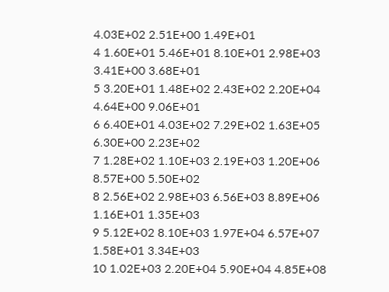4.03E+02 2.51E+00 1.49E+01
4 1.60E+01 5.46E+01 8.10E+01 2.98E+03 3.41E+00 3.68E+01
5 3.20E+01 1.48E+02 2.43E+02 2.20E+04 4.64E+00 9.06E+01
6 6.40E+01 4.03E+02 7.29E+02 1.63E+05 6.30E+00 2.23E+02
7 1.28E+02 1.10E+03 2.19E+03 1.20E+06 8.57E+00 5.50E+02
8 2.56E+02 2.98E+03 6.56E+03 8.89E+06 1.16E+01 1.35E+03
9 5.12E+02 8.10E+03 1.97E+04 6.57E+07 1.58E+01 3.34E+03
10 1.02E+03 2.20E+04 5.90E+04 4.85E+08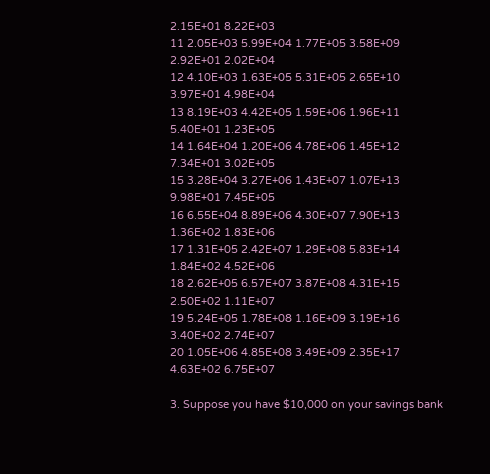2.15E+01 8.22E+03
11 2.05E+03 5.99E+04 1.77E+05 3.58E+09 2.92E+01 2.02E+04
12 4.10E+03 1.63E+05 5.31E+05 2.65E+10 3.97E+01 4.98E+04
13 8.19E+03 4.42E+05 1.59E+06 1.96E+11 5.40E+01 1.23E+05
14 1.64E+04 1.20E+06 4.78E+06 1.45E+12 7.34E+01 3.02E+05
15 3.28E+04 3.27E+06 1.43E+07 1.07E+13 9.98E+01 7.45E+05
16 6.55E+04 8.89E+06 4.30E+07 7.90E+13 1.36E+02 1.83E+06
17 1.31E+05 2.42E+07 1.29E+08 5.83E+14 1.84E+02 4.52E+06
18 2.62E+05 6.57E+07 3.87E+08 4.31E+15 2.50E+02 1.11E+07
19 5.24E+05 1.78E+08 1.16E+09 3.19E+16 3.40E+02 2.74E+07
20 1.05E+06 4.85E+08 3.49E+09 2.35E+17 4.63E+02 6.75E+07

3. Suppose you have $10,000 on your savings bank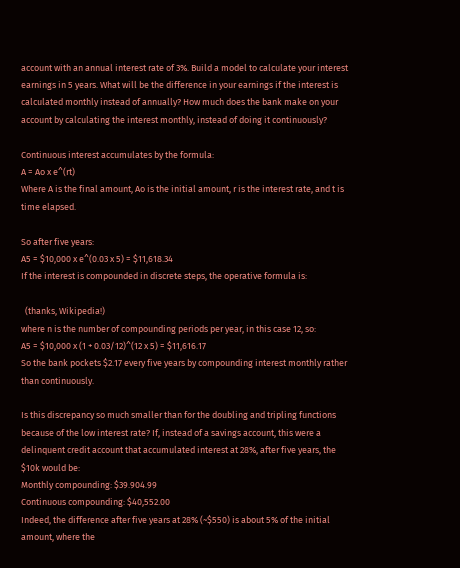account with an annual interest rate of 3%. Build a model to calculate your interest earnings in 5 years. What will be the difference in your earnings if the interest is calculated monthly instead of annually? How much does the bank make on your account by calculating the interest monthly, instead of doing it continuously?

Continuous interest accumulates by the formula:
A = Ao x e^(rt)
Where A is the final amount, Ao is the initial amount, r is the interest rate, and t is time elapsed.

So after five years:
A5 = $10,000 x e^(0.03 x 5) = $11,618.34
If the interest is compounded in discrete steps, the operative formula is:

  (thanks, Wikipedia!)
where n is the number of compounding periods per year, in this case 12, so:
A5 = $10,000 x (1 + 0.03/12)^(12 x 5) = $11,616.17
So the bank pockets $2.17 every five years by compounding interest monthly rather than continuously.

Is this discrepancy so much smaller than for the doubling and tripling functions because of the low interest rate? If, instead of a savings account, this were a delinquent credit account that accumulated interest at 28%, after five years, the $10k would be:
Monthly compounding: $39.904.99
Continuous compounding: $40,552.00
Indeed, the difference after five years at 28% (~$550) is about 5% of the initial amount, where the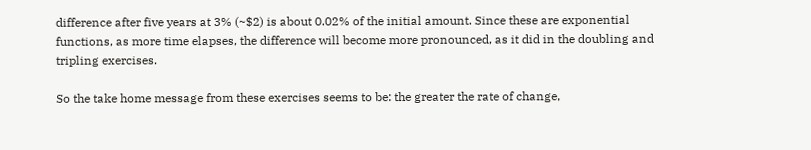difference after five years at 3% (~$2) is about 0.02% of the initial amount. Since these are exponential functions, as more time elapses, the difference will become more pronounced, as it did in the doubling and tripling exercises.

So the take home message from these exercises seems to be: the greater the rate of change,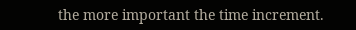the more important the time increment.